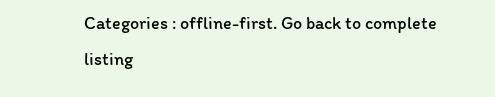Categories : offline-first. Go back to complete listing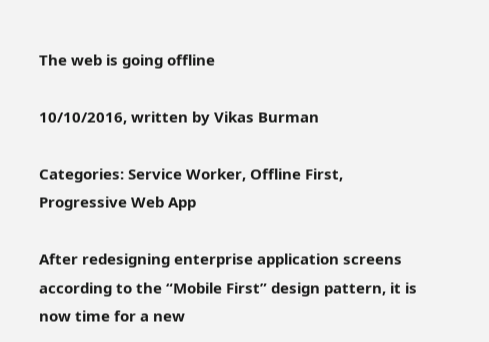The web is going offline

10/10/2016, written by Vikas Burman

Categories: Service Worker, Offline First, Progressive Web App

After redesigning enterprise application screens according to the “Mobile First” design pattern, it is now time for a new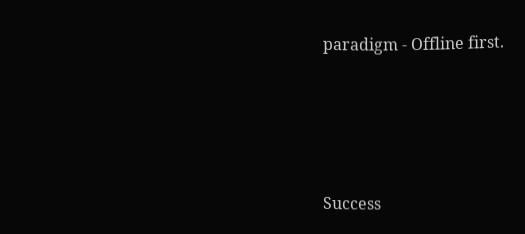paradigm - Offline first.




Success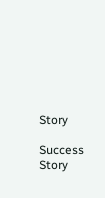Story

Success Story